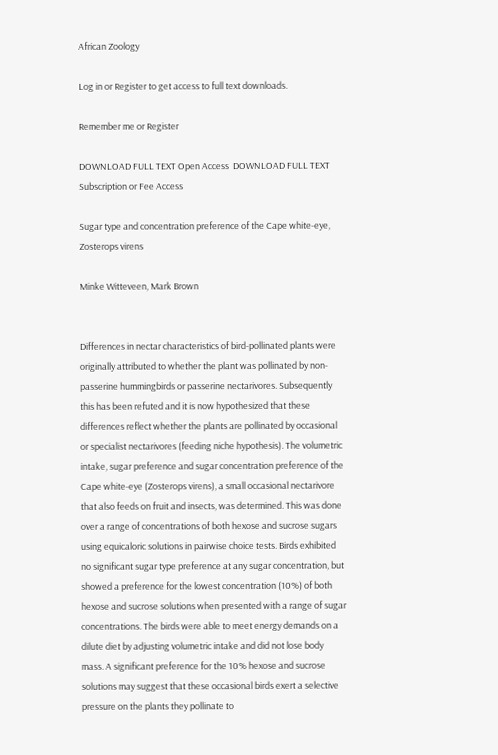African Zoology

Log in or Register to get access to full text downloads.

Remember me or Register

DOWNLOAD FULL TEXT Open Access  DOWNLOAD FULL TEXT Subscription or Fee Access

Sugar type and concentration preference of the Cape white-eye, Zosterops virens

Minke Witteveen, Mark Brown


Differences in nectar characteristics of bird-pollinated plants were originally attributed to whether the plant was pollinated by non-passerine hummingbirds or passerine nectarivores. Subsequently this has been refuted and it is now hypothesized that these differences reflect whether the plants are pollinated by occasional or specialist nectarivores (feeding niche hypothesis). The volumetric intake, sugar preference and sugar concentration preference of the Cape white-eye (Zosterops virens), a small occasional nectarivore that also feeds on fruit and insects, was determined. This was done over a range of concentrations of both hexose and sucrose sugars using equicaloric solutions in pairwise choice tests. Birds exhibited no significant sugar type preference at any sugar concentration, but showed a preference for the lowest concentration (10%) of both hexose and sucrose solutions when presented with a range of sugar concentrations. The birds were able to meet energy demands on a dilute diet by adjusting volumetric intake and did not lose body mass. A significant preference for the 10% hexose and sucrose solutions may suggest that these occasional birds exert a selective pressure on the plants they pollinate to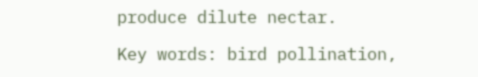produce dilute nectar.

Key words: bird pollination,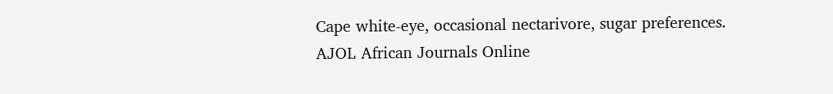Cape white-eye, occasional nectarivore, sugar preferences.
AJOL African Journals Online